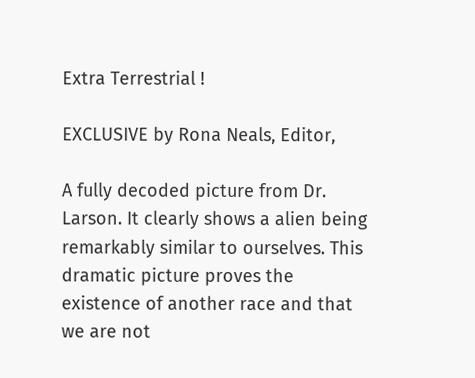Extra Terrestrial !

EXCLUSIVE by Rona Neals, Editor,

A fully decoded picture from Dr. Larson. It clearly shows a alien being remarkably similar to ourselves. This dramatic picture proves the existence of another race and that we are not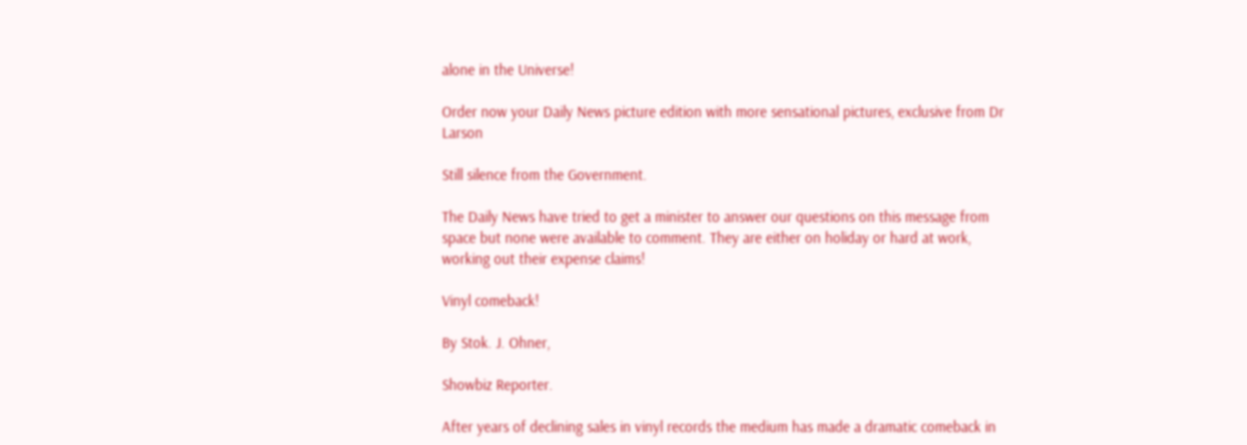alone in the Universe!

Order now your Daily News picture edition with more sensational pictures, exclusive from Dr Larson

Still silence from the Government.

The Daily News have tried to get a minister to answer our questions on this message from space but none were available to comment. They are either on holiday or hard at work, working out their expense claims!

Vinyl comeback!

By Stok. J. Ohner,

Showbiz Reporter.

After years of declining sales in vinyl records the medium has made a dramatic comeback in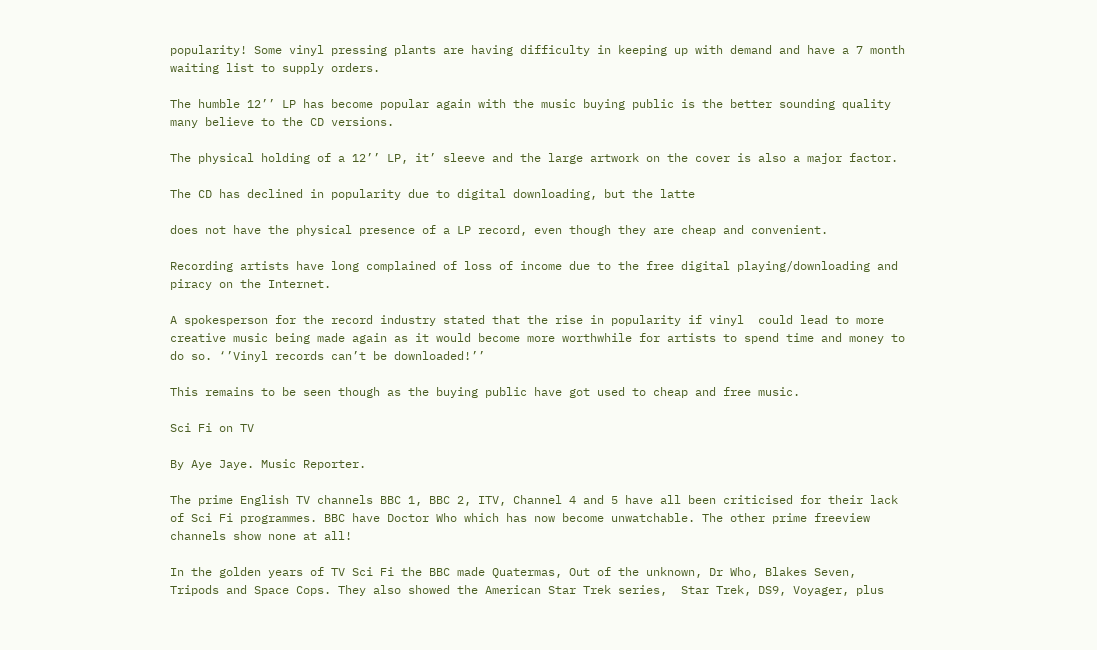popularity! Some vinyl pressing plants are having difficulty in keeping up with demand and have a 7 month waiting list to supply orders.

The humble 12’’ LP has become popular again with the music buying public is the better sounding quality many believe to the CD versions.

The physical holding of a 12’’ LP, it’ sleeve and the large artwork on the cover is also a major factor.

The CD has declined in popularity due to digital downloading, but the latte

does not have the physical presence of a LP record, even though they are cheap and convenient.

Recording artists have long complained of loss of income due to the free digital playing/downloading and piracy on the Internet.

A spokesperson for the record industry stated that the rise in popularity if vinyl  could lead to more creative music being made again as it would become more worthwhile for artists to spend time and money to do so. ‘’Vinyl records can’t be downloaded!’’

This remains to be seen though as the buying public have got used to cheap and free music.

Sci Fi on TV

By Aye Jaye. Music Reporter.

The prime English TV channels BBC 1, BBC 2, ITV, Channel 4 and 5 have all been criticised for their lack of Sci Fi programmes. BBC have Doctor Who which has now become unwatchable. The other prime freeview channels show none at all!

In the golden years of TV Sci Fi the BBC made Quatermas, Out of the unknown, Dr Who, Blakes Seven, Tripods and Space Cops. They also showed the American Star Trek series,  Star Trek, DS9, Voyager, plus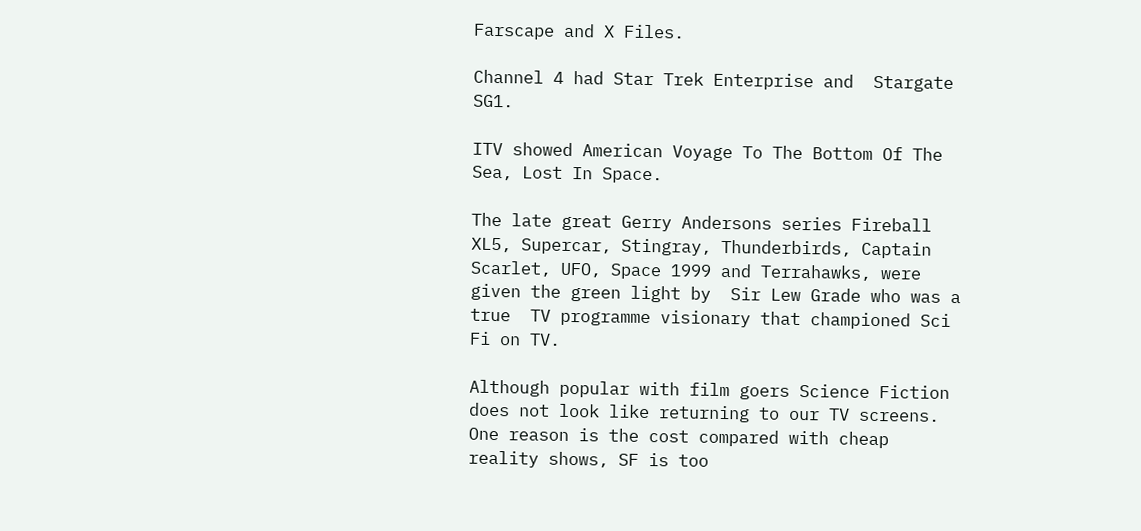Farscape and X Files.

Channel 4 had Star Trek Enterprise and  Stargate SG1.

ITV showed American Voyage To The Bottom Of The Sea, Lost In Space.

The late great Gerry Andersons series Fireball XL5, Supercar, Stingray, Thunderbirds, Captain Scarlet, UFO, Space 1999 and Terrahawks, were given the green light by  Sir Lew Grade who was a true  TV programme visionary that championed Sci Fi on TV.

Although popular with film goers Science Fiction does not look like returning to our TV screens. One reason is the cost compared with cheap reality shows, SF is too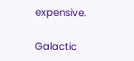expensive.

Galactic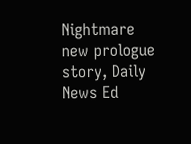Nightmare new prologue story, Daily News Ed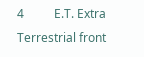4          E.T. Extra Terrestrial front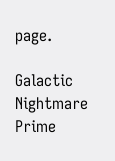page.

Galactic Nightmare Prime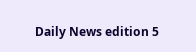Daily News edition 5